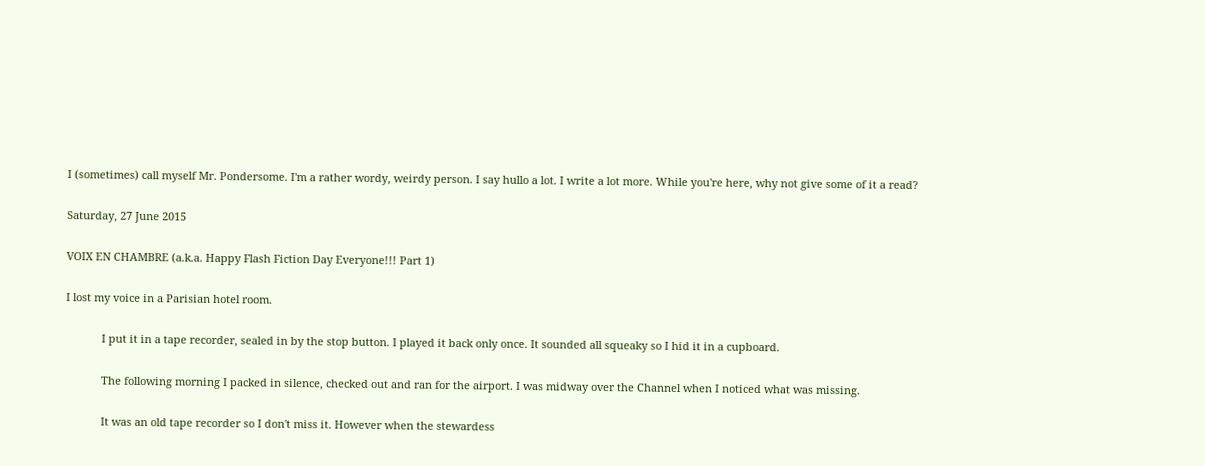I (sometimes) call myself Mr. Pondersome. I'm a rather wordy, weirdy person. I say hullo a lot. I write a lot more. While you're here, why not give some of it a read?

Saturday, 27 June 2015

VOIX EN CHAMBRE (a.k.a. Happy Flash Fiction Day Everyone!!! Part 1)

I lost my voice in a Parisian hotel room.

            I put it in a tape recorder, sealed in by the stop button. I played it back only once. It sounded all squeaky so I hid it in a cupboard.

            The following morning I packed in silence, checked out and ran for the airport. I was midway over the Channel when I noticed what was missing.

            It was an old tape recorder so I don't miss it. However when the stewardess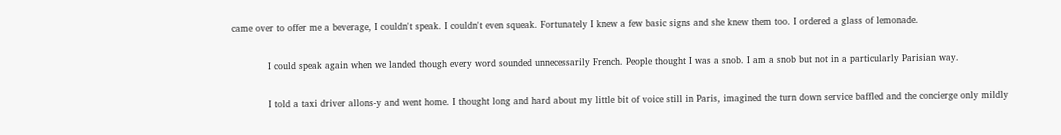came over to offer me a beverage, I couldn't speak. I couldn't even squeak. Fortunately I knew a few basic signs and she knew them too. I ordered a glass of lemonade.

            I could speak again when we landed though every word sounded unnecessarily French. People thought I was a snob. I am a snob but not in a particularly Parisian way.

            I told a taxi driver allons-y and went home. I thought long and hard about my little bit of voice still in Paris, imagined the turn down service baffled and the concierge only mildly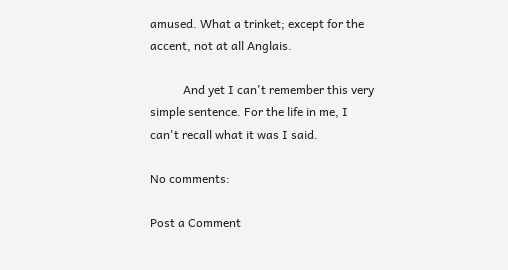amused. What a trinket; except for the accent, not at all Anglais.

           And yet I can't remember this very simple sentence. For the life in me, I can't recall what it was I said.

No comments:

Post a Comment